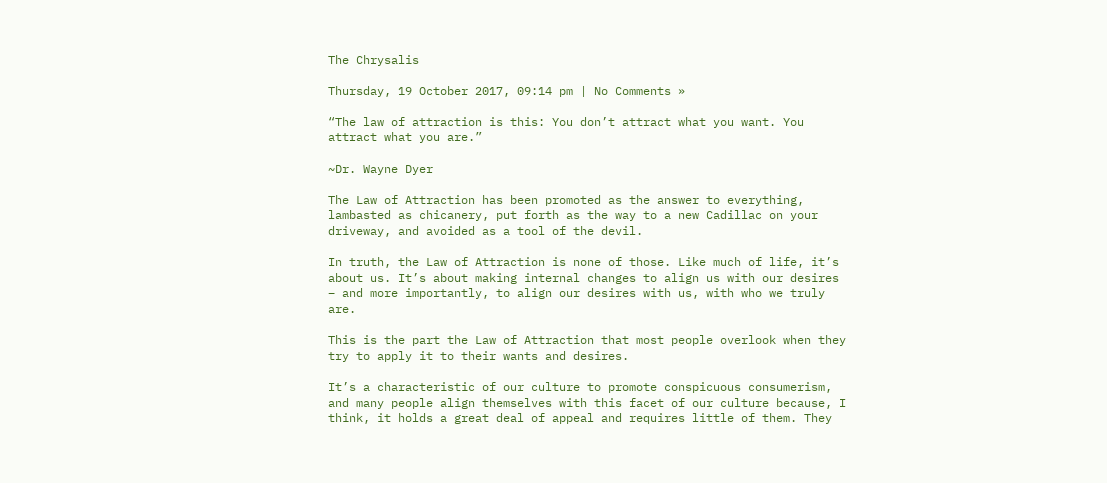The Chrysalis

Thursday, 19 October 2017, 09:14 pm | No Comments »

“The law of attraction is this: You don’t attract what you want. You attract what you are.”

~Dr. Wayne Dyer

The Law of Attraction has been promoted as the answer to everything, lambasted as chicanery, put forth as the way to a new Cadillac on your driveway, and avoided as a tool of the devil.

In truth, the Law of Attraction is none of those. Like much of life, it’s about us. It’s about making internal changes to align us with our desires – and more importantly, to align our desires with us, with who we truly are.

This is the part the Law of Attraction that most people overlook when they try to apply it to their wants and desires.

It’s a characteristic of our culture to promote conspicuous consumerism, and many people align themselves with this facet of our culture because, I think, it holds a great deal of appeal and requires little of them. They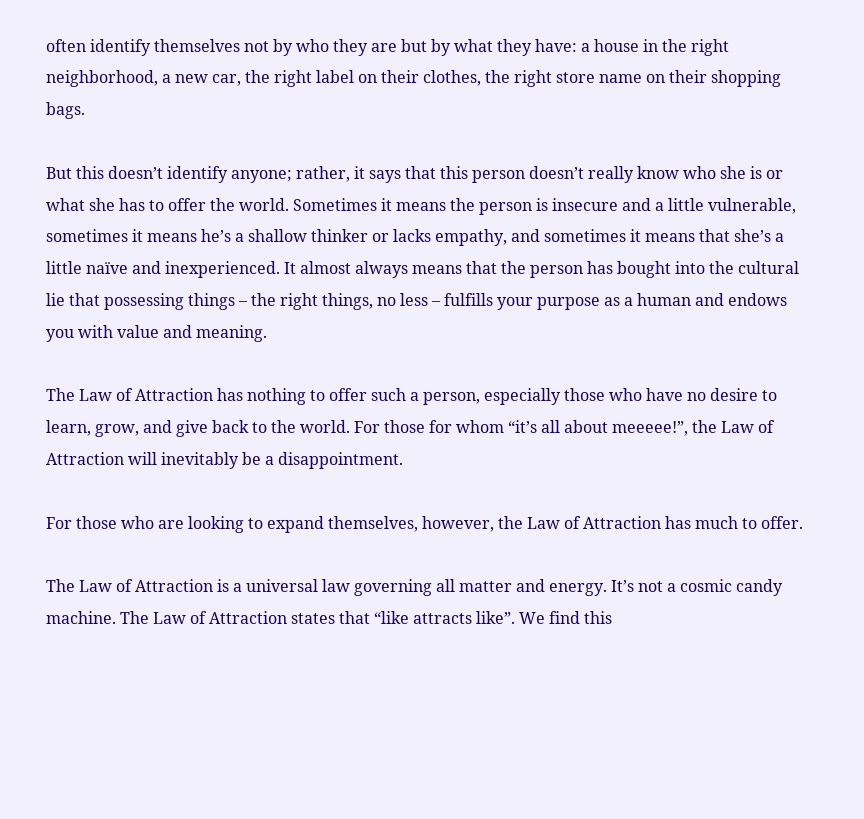often identify themselves not by who they are but by what they have: a house in the right neighborhood, a new car, the right label on their clothes, the right store name on their shopping bags.

But this doesn’t identify anyone; rather, it says that this person doesn’t really know who she is or what she has to offer the world. Sometimes it means the person is insecure and a little vulnerable, sometimes it means he’s a shallow thinker or lacks empathy, and sometimes it means that she’s a little naïve and inexperienced. It almost always means that the person has bought into the cultural lie that possessing things – the right things, no less – fulfills your purpose as a human and endows you with value and meaning.

The Law of Attraction has nothing to offer such a person, especially those who have no desire to learn, grow, and give back to the world. For those for whom “it’s all about meeeee!”, the Law of Attraction will inevitably be a disappointment.

For those who are looking to expand themselves, however, the Law of Attraction has much to offer.

The Law of Attraction is a universal law governing all matter and energy. It’s not a cosmic candy machine. The Law of Attraction states that “like attracts like”. We find this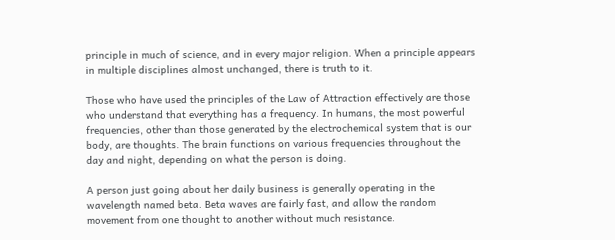principle in much of science, and in every major religion. When a principle appears in multiple disciplines almost unchanged, there is truth to it.

Those who have used the principles of the Law of Attraction effectively are those who understand that everything has a frequency. In humans, the most powerful frequencies, other than those generated by the electrochemical system that is our body, are thoughts. The brain functions on various frequencies throughout the day and night, depending on what the person is doing.

A person just going about her daily business is generally operating in the wavelength named beta. Beta waves are fairly fast, and allow the random movement from one thought to another without much resistance.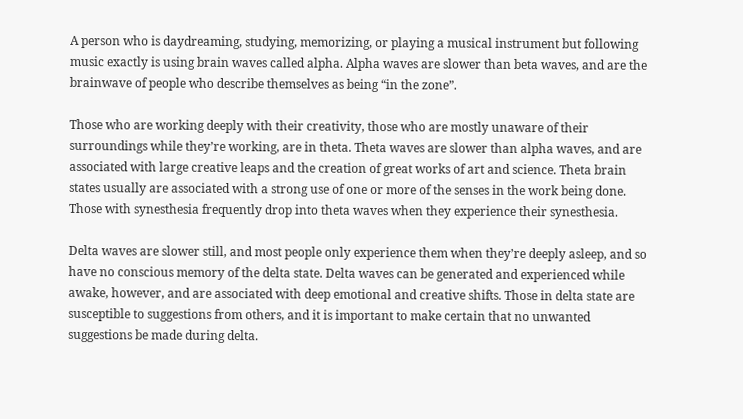A person who is daydreaming, studying, memorizing, or playing a musical instrument but following music exactly is using brain waves called alpha. Alpha waves are slower than beta waves, and are the brainwave of people who describe themselves as being “in the zone”.

Those who are working deeply with their creativity, those who are mostly unaware of their surroundings while they’re working, are in theta. Theta waves are slower than alpha waves, and are associated with large creative leaps and the creation of great works of art and science. Theta brain states usually are associated with a strong use of one or more of the senses in the work being done. Those with synesthesia frequently drop into theta waves when they experience their synesthesia.

Delta waves are slower still, and most people only experience them when they’re deeply asleep, and so have no conscious memory of the delta state. Delta waves can be generated and experienced while awake, however, and are associated with deep emotional and creative shifts. Those in delta state are susceptible to suggestions from others, and it is important to make certain that no unwanted suggestions be made during delta.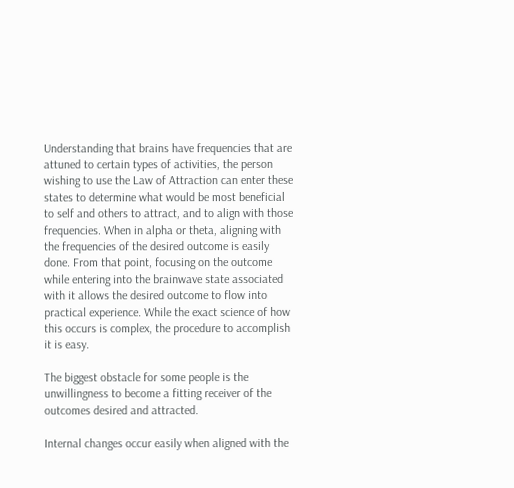Understanding that brains have frequencies that are attuned to certain types of activities, the person wishing to use the Law of Attraction can enter these states to determine what would be most beneficial to self and others to attract, and to align with those frequencies. When in alpha or theta, aligning with the frequencies of the desired outcome is easily done. From that point, focusing on the outcome while entering into the brainwave state associated with it allows the desired outcome to flow into practical experience. While the exact science of how this occurs is complex, the procedure to accomplish it is easy.

The biggest obstacle for some people is the unwillingness to become a fitting receiver of the outcomes desired and attracted.

Internal changes occur easily when aligned with the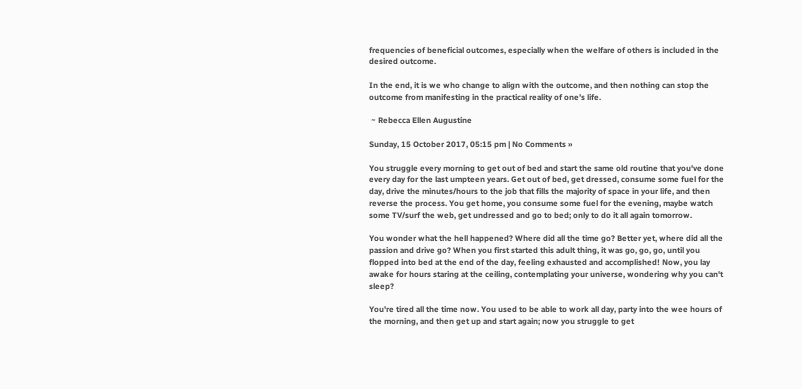frequencies of beneficial outcomes, especially when the welfare of others is included in the desired outcome.

In the end, it is we who change to align with the outcome, and then nothing can stop the outcome from manifesting in the practical reality of one’s life.

 ~ Rebecca Ellen Augustine

Sunday, 15 October 2017, 05:15 pm | No Comments »

You struggle every morning to get out of bed and start the same old routine that you've done every day for the last umpteen years. Get out of bed, get dressed, consume some fuel for the day, drive the minutes/hours to the job that fills the majority of space in your life, and then reverse the process. You get home, you consume some fuel for the evening, maybe watch some TV/surf the web, get undressed and go to bed; only to do it all again tomorrow.

You wonder what the hell happened? Where did all the time go? Better yet, where did all the passion and drive go? When you first started this adult thing, it was go, go, go, until you flopped into bed at the end of the day, feeling exhausted and accomplished! Now, you lay awake for hours staring at the ceiling, contemplating your universe, wondering why you can't sleep?

You're tired all the time now. You used to be able to work all day, party into the wee hours of the morning, and then get up and start again; now you struggle to get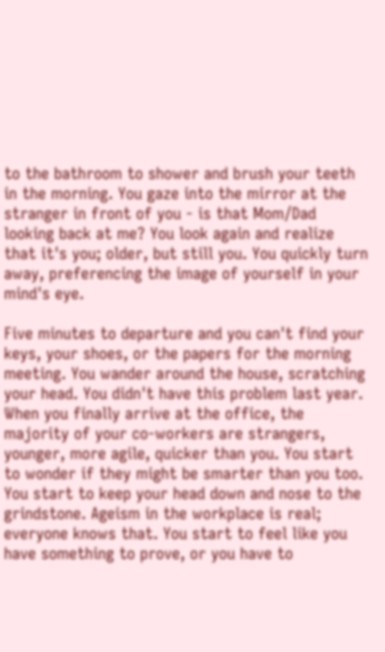to the bathroom to shower and brush your teeth in the morning. You gaze into the mirror at the stranger in front of you - is that Mom/Dad looking back at me? You look again and realize that it's you; older, but still you. You quickly turn away, preferencing the image of yourself in your mind's eye.

Five minutes to departure and you can't find your keys, your shoes, or the papers for the morning meeting. You wander around the house, scratching your head. You didn't have this problem last year. When you finally arrive at the office, the majority of your co-workers are strangers, younger, more agile, quicker than you. You start to wonder if they might be smarter than you too. You start to keep your head down and nose to the grindstone. Ageism in the workplace is real; everyone knows that. You start to feel like you have something to prove, or you have to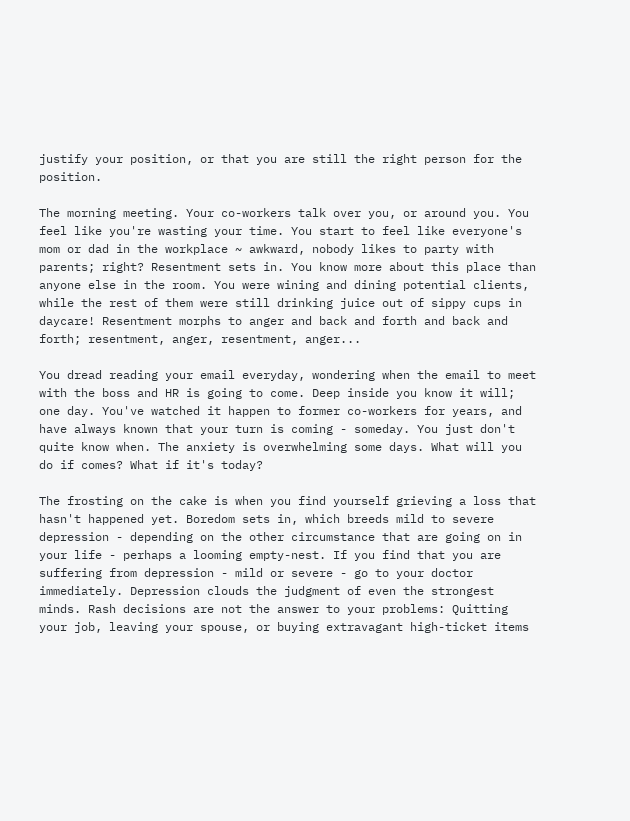justify your position, or that you are still the right person for the position.

The morning meeting. Your co-workers talk over you, or around you. You feel like you're wasting your time. You start to feel like everyone's mom or dad in the workplace ~ awkward, nobody likes to party with parents; right? Resentment sets in. You know more about this place than anyone else in the room. You were wining and dining potential clients, while the rest of them were still drinking juice out of sippy cups in daycare! Resentment morphs to anger and back and forth and back and forth; resentment, anger, resentment, anger...

You dread reading your email everyday, wondering when the email to meet with the boss and HR is going to come. Deep inside you know it will; one day. You've watched it happen to former co-workers for years, and have always known that your turn is coming - someday. You just don't quite know when. The anxiety is overwhelming some days. What will you do if comes? What if it's today?

The frosting on the cake is when you find yourself grieving a loss that hasn't happened yet. Boredom sets in, which breeds mild to severe depression - depending on the other circumstance that are going on in your life - perhaps a looming empty-nest. If you find that you are suffering from depression - mild or severe - go to your doctor immediately. Depression clouds the judgment of even the strongest minds. Rash decisions are not the answer to your problems: Quitting your job, leaving your spouse, or buying extravagant high-ticket items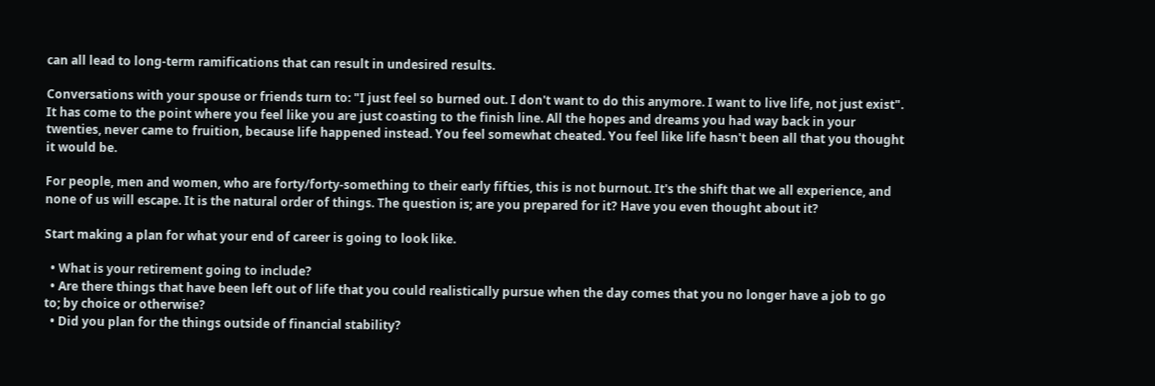can all lead to long-term ramifications that can result in undesired results.

Conversations with your spouse or friends turn to: "I just feel so burned out. I don't want to do this anymore. I want to live life, not just exist". It has come to the point where you feel like you are just coasting to the finish line. All the hopes and dreams you had way back in your twenties, never came to fruition, because life happened instead. You feel somewhat cheated. You feel like life hasn't been all that you thought it would be.

For people, men and women, who are forty/forty-something to their early fifties, this is not burnout. It's the shift that we all experience, and none of us will escape. It is the natural order of things. The question is; are you prepared for it? Have you even thought about it?

Start making a plan for what your end of career is going to look like.

  • What is your retirement going to include?
  • Are there things that have been left out of life that you could realistically pursue when the day comes that you no longer have a job to go to; by choice or otherwise?
  • Did you plan for the things outside of financial stability?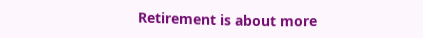Retirement is about more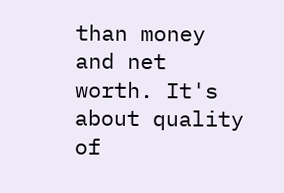than money and net worth. It's about quality of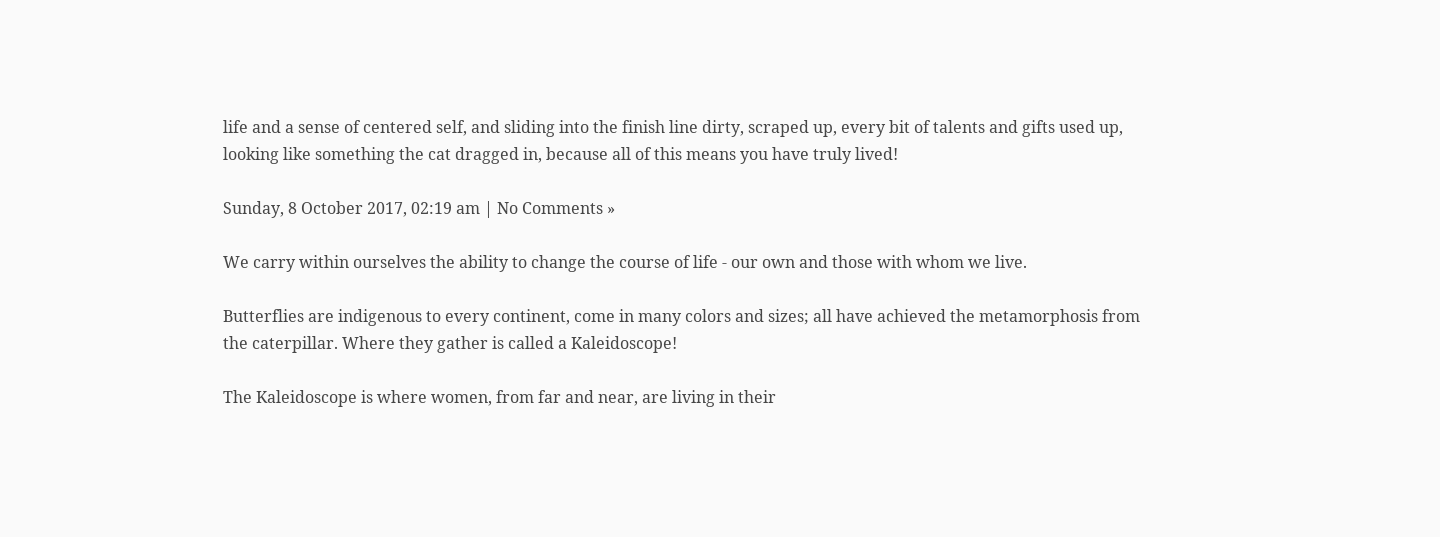life and a sense of centered self, and sliding into the finish line dirty, scraped up, every bit of talents and gifts used up, looking like something the cat dragged in, because all of this means you have truly lived!

Sunday, 8 October 2017, 02:19 am | No Comments »

We carry within ourselves the ability to change the course of life - our own and those with whom we live.

Butterflies are indigenous to every continent, come in many colors and sizes; all have achieved the metamorphosis from the caterpillar. Where they gather is called a Kaleidoscope!

The Kaleidoscope is where women, from far and near, are living in their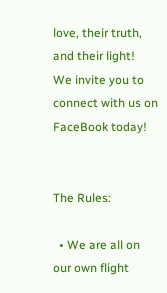love, their truth, and their light!  We invite you to connect with us on FaceBook today!


The Rules:

  • We are all on our own flight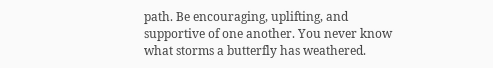path. Be encouraging, uplifting, and supportive of one another. You never know what storms a butterfly has weathered.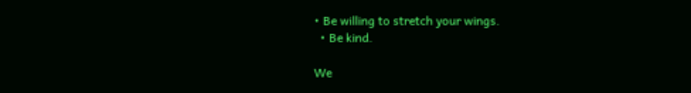• Be willing to stretch your wings.
  • Be kind.

We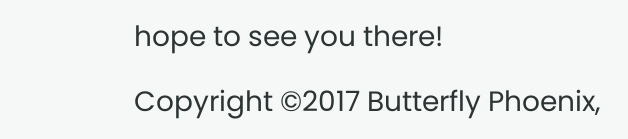hope to see you there!

Copyright ©2017 Butterfly Phoenix,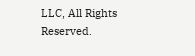LLC, All Rights Reserved.